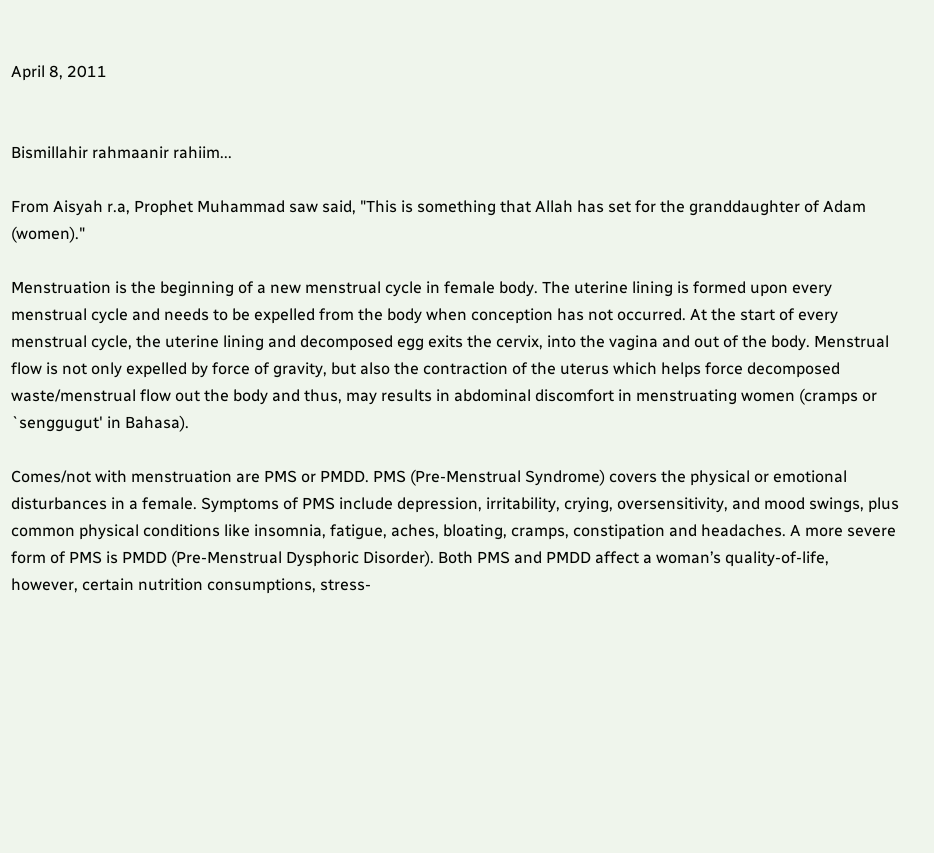April 8, 2011


Bismillahir rahmaanir rahiim...

From Aisyah r.a, Prophet Muhammad saw said, "This is something that Allah has set for the granddaughter of Adam (women)."

Menstruation is the beginning of a new menstrual cycle in female body. The uterine lining is formed upon every menstrual cycle and needs to be expelled from the body when conception has not occurred. At the start of every menstrual cycle, the uterine lining and decomposed egg exits the cervix, into the vagina and out of the body. Menstrual flow is not only expelled by force of gravity, but also the contraction of the uterus which helps force decomposed waste/menstrual flow out the body and thus, may results in abdominal discomfort in menstruating women (cramps or `senggugut' in Bahasa).

Comes/not with menstruation are PMS or PMDD. PMS (Pre-Menstrual Syndrome) covers the physical or emotional disturbances in a female. Symptoms of PMS include depression, irritability, crying, oversensitivity, and mood swings, plus common physical conditions like insomnia, fatigue, aches, bloating, cramps, constipation and headaches. A more severe form of PMS is PMDD (Pre-Menstrual Dysphoric Disorder). Both PMS and PMDD affect a woman’s quality-of-life, however, certain nutrition consumptions, stress-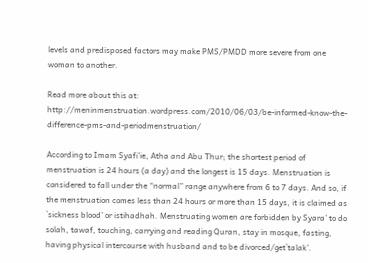levels and predisposed factors may make PMS/PMDD more severe from one woman to another.

Read more about this at: http://meninmenstruation.wordpress.com/2010/06/03/be-informed-know-the-difference-pms-and-periodmenstruation/

According to Imam Syafi’ie, Atha and Abu Thur; the shortest period of menstruation is 24 hours (a day) and the longest is 15 days. Menstruation is considered to fall under the “normal” range anywhere from 6 to 7 days. And so, if the menstruation comes less than 24 hours or more than 15 days, it is claimed as `sickness blood’ or istihadhah. Menstruating women are forbidden by Syara’ to do solah, tawaf, touching, carrying and reading Quran, stay in mosque, fasting, having physical intercourse with husband and to be divorced/get`talak’.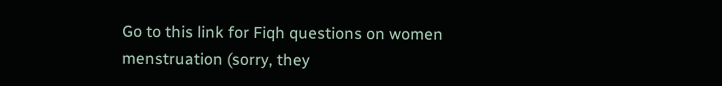Go to this link for Fiqh questions on women menstruation (sorry, they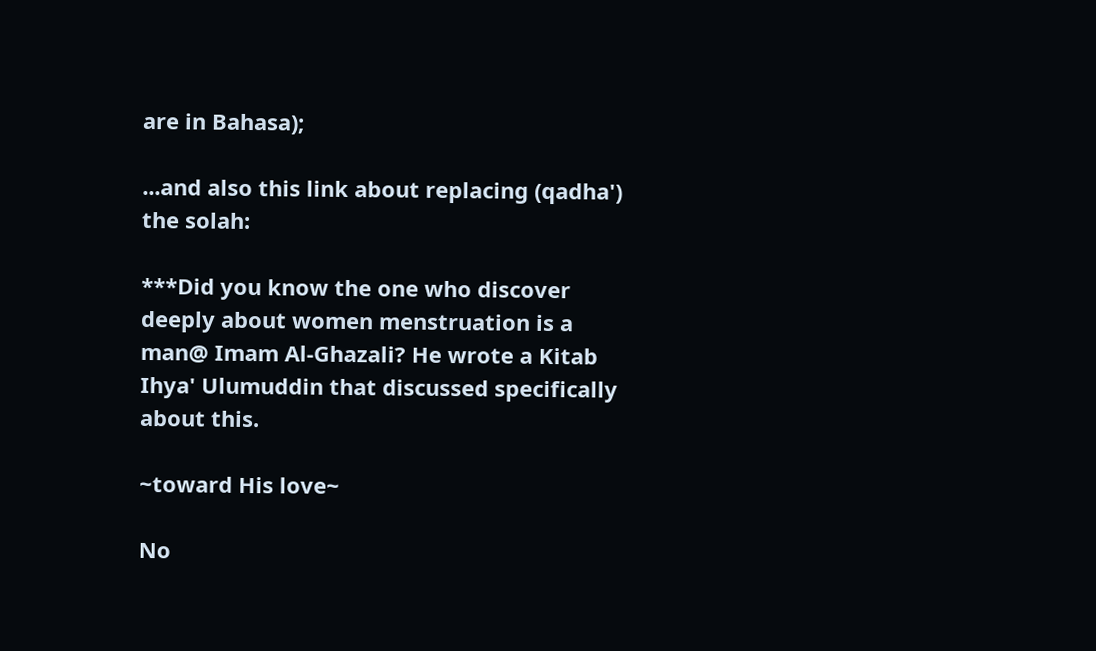are in Bahasa);

...and also this link about replacing (qadha') the solah:

***Did you know the one who discover deeply about women menstruation is a man@ Imam Al-Ghazali? He wrote a Kitab Ihya' Ulumuddin that discussed specifically about this.

~toward His love~

No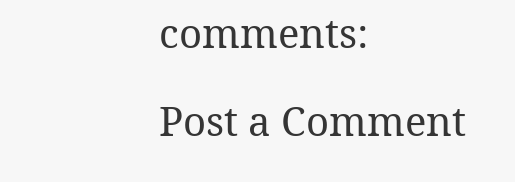comments:

Post a Comment